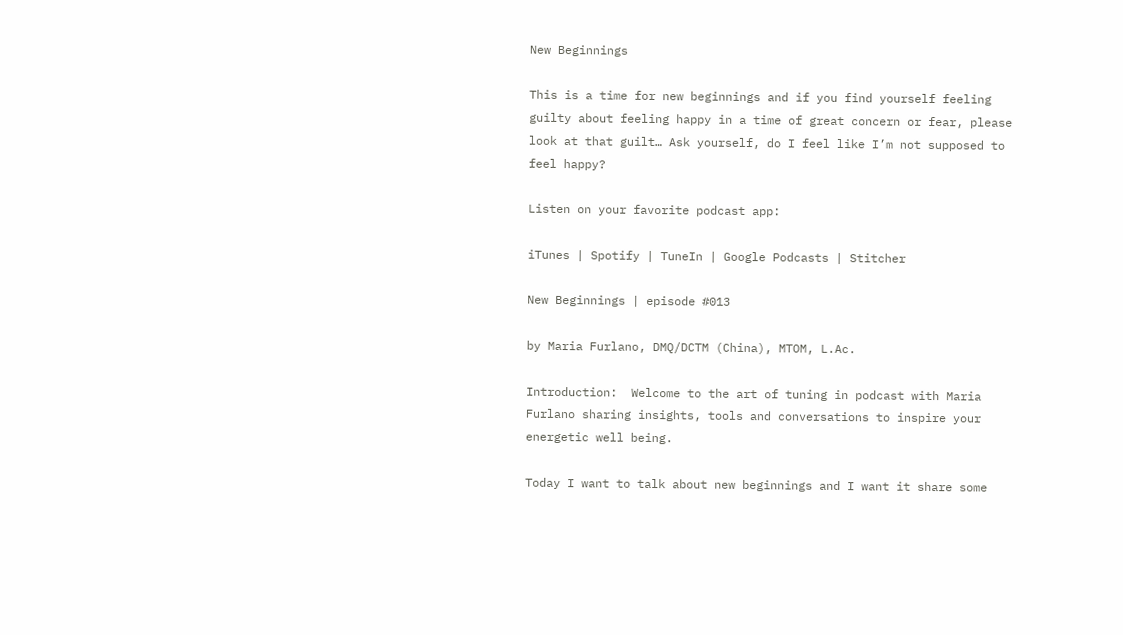New Beginnings

This is a time for new beginnings and if you find yourself feeling guilty about feeling happy in a time of great concern or fear, please look at that guilt… Ask yourself, do I feel like I’m not supposed to feel happy?

Listen on your favorite podcast app:

iTunes | Spotify | TuneIn | Google Podcasts | Stitcher

New Beginnings | episode #013

by Maria Furlano, DMQ/DCTM (China), MTOM, L.Ac.

Introduction:  Welcome to the art of tuning in podcast with Maria Furlano sharing insights, tools and conversations to inspire your energetic well being.

Today I want to talk about new beginnings and I want it share some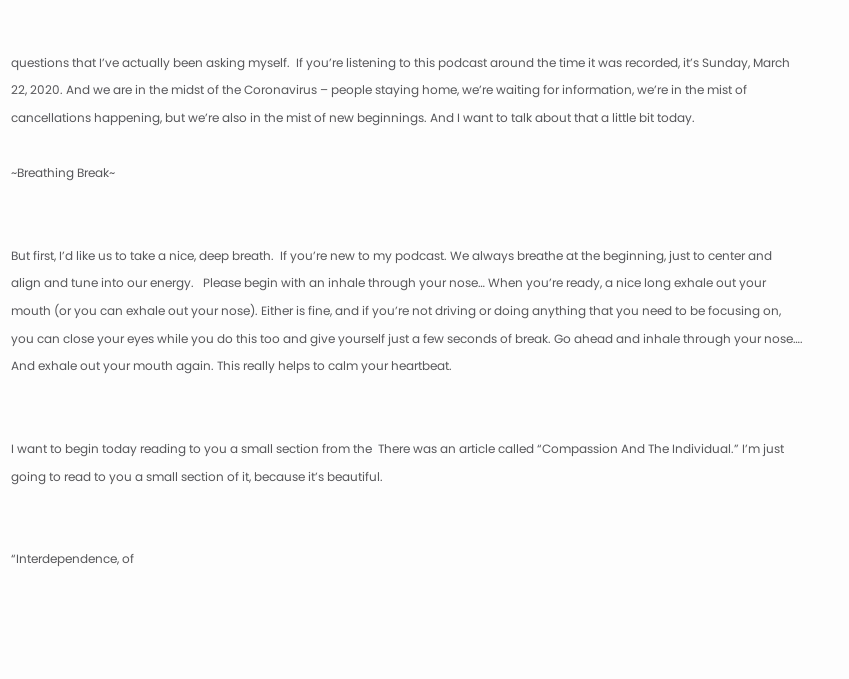questions that I’ve actually been asking myself.  If you’re listening to this podcast around the time it was recorded, it’s Sunday, March 22, 2020. And we are in the midst of the Coronavirus – people staying home, we’re waiting for information, we’re in the mist of cancellations happening, but we’re also in the mist of new beginnings. And I want to talk about that a little bit today.

~Breathing Break~


But first, I’d like us to take a nice, deep breath.  If you’re new to my podcast. We always breathe at the beginning, just to center and align and tune into our energy.   Please begin with an inhale through your nose… When you’re ready, a nice long exhale out your mouth (or you can exhale out your nose). Either is fine, and if you’re not driving or doing anything that you need to be focusing on, you can close your eyes while you do this too and give yourself just a few seconds of break. Go ahead and inhale through your nose…. And exhale out your mouth again. This really helps to calm your heartbeat.


I want to begin today reading to you a small section from the  There was an article called “Compassion And The Individual.” I’m just going to read to you a small section of it, because it’s beautiful.


“Interdependence, of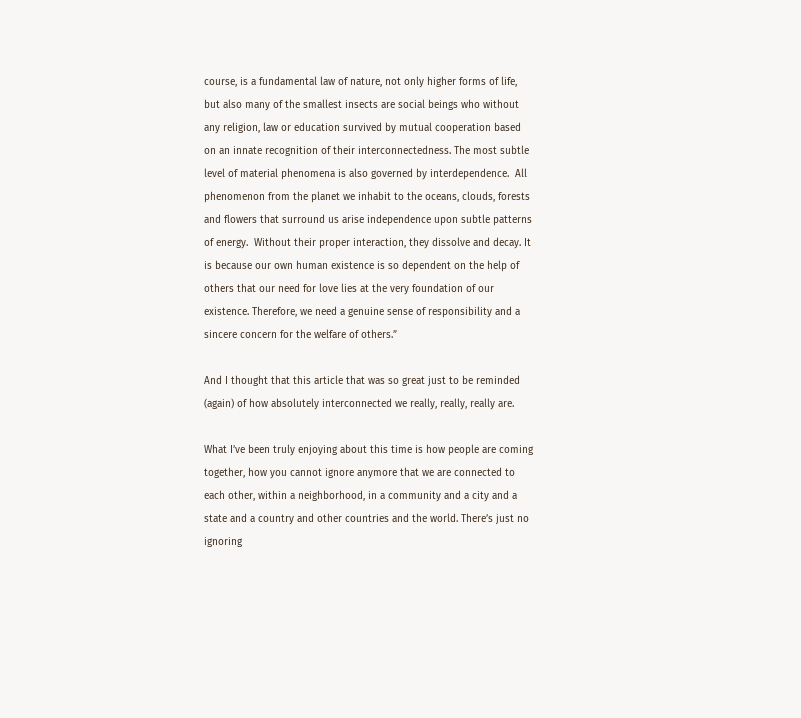course, is a fundamental law of nature, not only higher forms of life, but also many of the smallest insects are social beings who without any religion, law or education survived by mutual cooperation based on an innate recognition of their interconnectedness. The most subtle level of material phenomena is also governed by interdependence.  All phenomenon from the planet we inhabit to the oceans, clouds, forests and flowers that surround us arise independence upon subtle patterns of energy.  Without their proper interaction, they dissolve and decay. It is because our own human existence is so dependent on the help of others that our need for love lies at the very foundation of our existence. Therefore, we need a genuine sense of responsibility and a sincere concern for the welfare of others.”

And I thought that this article that was so great just to be reminded (again) of how absolutely interconnected we really, really, really are.

What I’ve been truly enjoying about this time is how people are coming together, how you cannot ignore anymore that we are connected to each other, within a neighborhood, in a community and a city and a state and a country and other countries and the world. There’s just no ignoring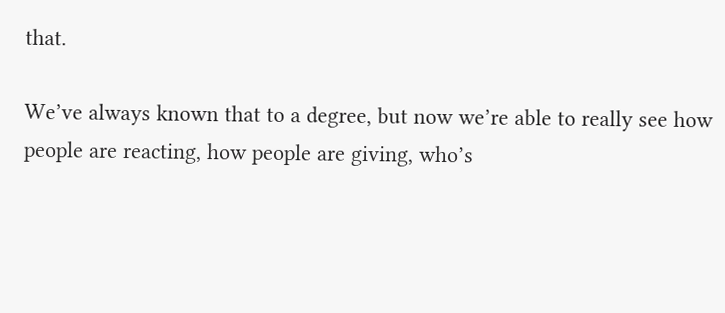that.

We’ve always known that to a degree, but now we’re able to really see how people are reacting, how people are giving, who’s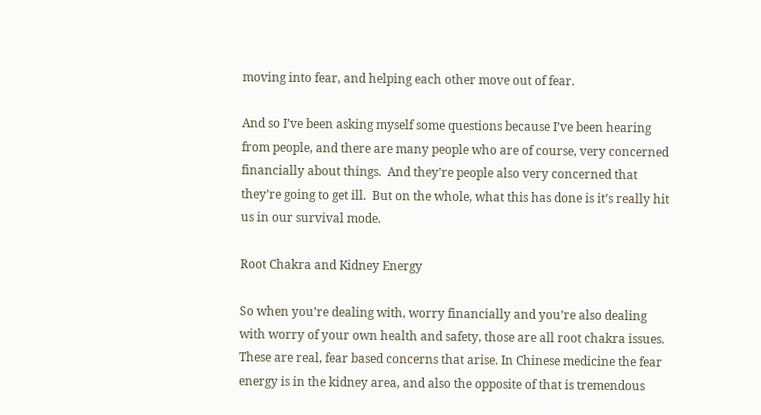moving into fear, and helping each other move out of fear.

And so I’ve been asking myself some questions because I’ve been hearing from people, and there are many people who are of course, very concerned financially about things.  And they’re people also very concerned that they’re going to get ill.  But on the whole, what this has done is it’s really hit us in our survival mode.

Root Chakra and Kidney Energy

So when you’re dealing with, worry financially and you’re also dealing with worry of your own health and safety, those are all root chakra issues. These are real, fear based concerns that arise. In Chinese medicine the fear energy is in the kidney area, and also the opposite of that is tremendous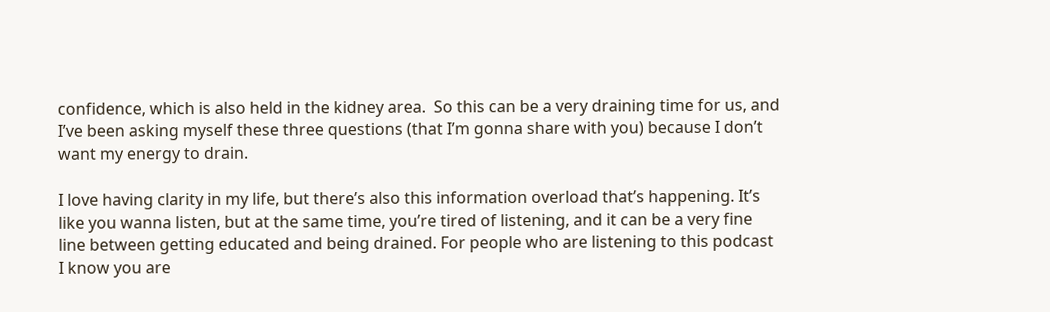confidence, which is also held in the kidney area.  So this can be a very draining time for us, and I’ve been asking myself these three questions (that I’m gonna share with you) because I don’t want my energy to drain.

I love having clarity in my life, but there’s also this information overload that’s happening. It’s like you wanna listen, but at the same time, you’re tired of listening, and it can be a very fine line between getting educated and being drained. For people who are listening to this podcast I know you are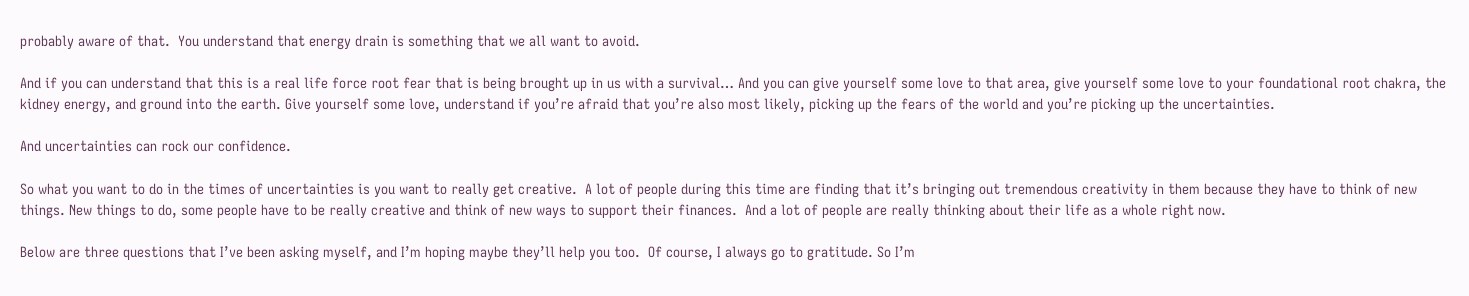probably aware of that.  You understand that energy drain is something that we all want to avoid.

And if you can understand that this is a real life force root fear that is being brought up in us with a survival… And you can give yourself some love to that area, give yourself some love to your foundational root chakra, the kidney energy, and ground into the earth. Give yourself some love, understand if you’re afraid that you’re also most likely, picking up the fears of the world and you’re picking up the uncertainties.

And uncertainties can rock our confidence.

So what you want to do in the times of uncertainties is you want to really get creative.  A lot of people during this time are finding that it’s bringing out tremendous creativity in them because they have to think of new things. New things to do, some people have to be really creative and think of new ways to support their finances.  And a lot of people are really thinking about their life as a whole right now.

Below are three questions that I’ve been asking myself, and I’m hoping maybe they’ll help you too.  Of course, I always go to gratitude. So I’m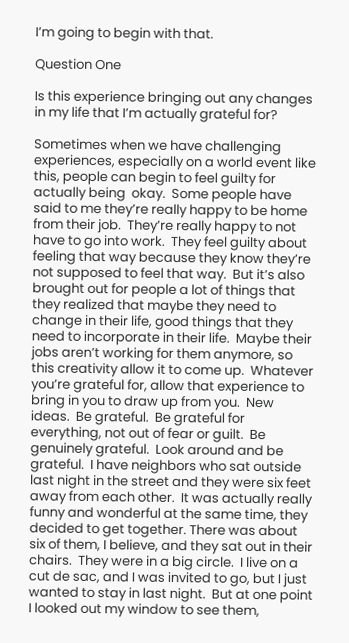I’m going to begin with that.

Question One

Is this experience bringing out any changes in my life that I’m actually grateful for?

Sometimes when we have challenging experiences, especially on a world event like this, people can begin to feel guilty for actually being  okay.  Some people have said to me they’re really happy to be home from their job.  They’re really happy to not have to go into work.  They feel guilty about feeling that way because they know they’re not supposed to feel that way.  But it’s also brought out for people a lot of things that they realized that maybe they need to change in their life, good things that they need to incorporate in their life.  Maybe their jobs aren’t working for them anymore, so this creativity allow it to come up.  Whatever you’re grateful for, allow that experience to bring in you to draw up from you.  New ideas.  Be grateful.  Be grateful for everything, not out of fear or guilt.  Be genuinely grateful.  Look around and be grateful.  I have neighbors who sat outside last night in the street and they were six feet away from each other.  It was actually really funny and wonderful at the same time, they decided to get together. There was about six of them, I believe, and they sat out in their chairs.  They were in a big circle.  I live on a cut de sac, and I was invited to go, but I just wanted to stay in last night.  But at one point I looked out my window to see them,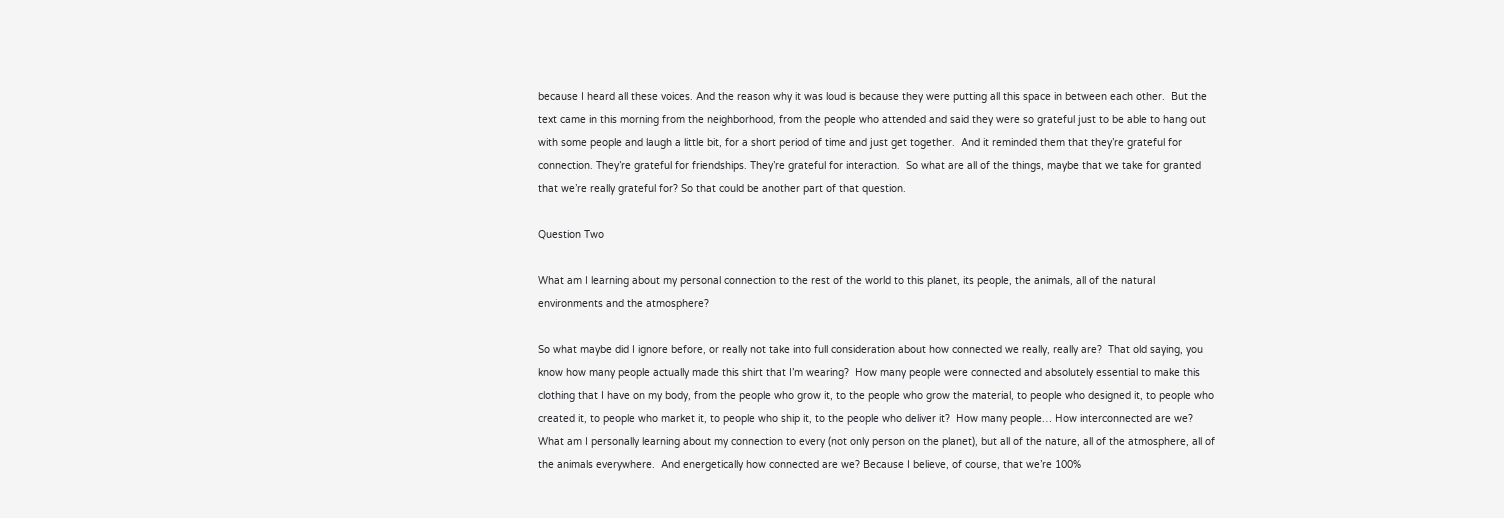because I heard all these voices. And the reason why it was loud is because they were putting all this space in between each other.  But the text came in this morning from the neighborhood, from the people who attended and said they were so grateful just to be able to hang out with some people and laugh a little bit, for a short period of time and just get together.  And it reminded them that they’re grateful for connection. They’re grateful for friendships. They’re grateful for interaction.  So what are all of the things, maybe that we take for granted that we’re really grateful for? So that could be another part of that question.

Question Two

What am I learning about my personal connection to the rest of the world to this planet, its people, the animals, all of the natural environments and the atmosphere?

So what maybe did I ignore before, or really not take into full consideration about how connected we really, really are?  That old saying, you know how many people actually made this shirt that I’m wearing?  How many people were connected and absolutely essential to make this clothing that I have on my body, from the people who grow it, to the people who grow the material, to people who designed it, to people who created it, to people who market it, to people who ship it, to the people who deliver it?  How many people… How interconnected are we? What am I personally learning about my connection to every (not only person on the planet), but all of the nature, all of the atmosphere, all of the animals everywhere.  And energetically how connected are we? Because I believe, of course, that we’re 100%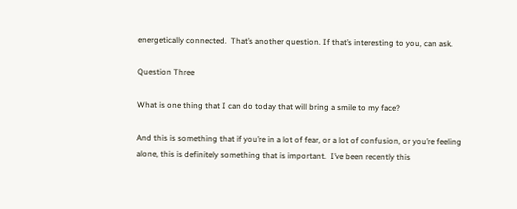energetically connected.  That’s another question. If that’s interesting to you, can ask.

Question Three

What is one thing that I can do today that will bring a smile to my face?

And this is something that if you’re in a lot of fear, or a lot of confusion, or you’re feeling alone, this is definitely something that is important.  I’ve been recently this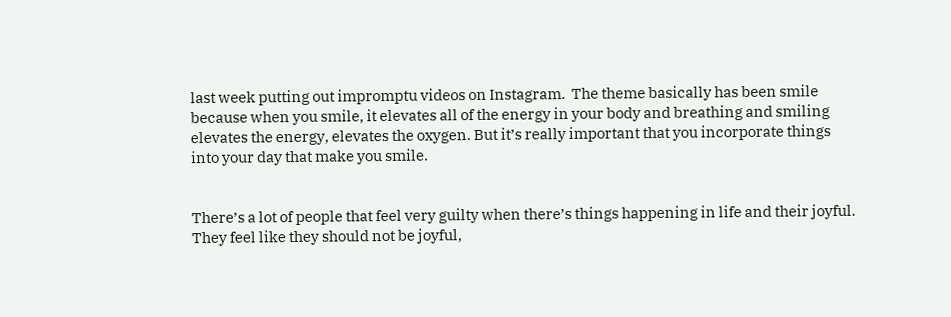last week putting out impromptu videos on Instagram.  The theme basically has been smile because when you smile, it elevates all of the energy in your body and breathing and smiling elevates the energy, elevates the oxygen. But it’s really important that you incorporate things into your day that make you smile.


There’s a lot of people that feel very guilty when there’s things happening in life and their joyful. They feel like they should not be joyful,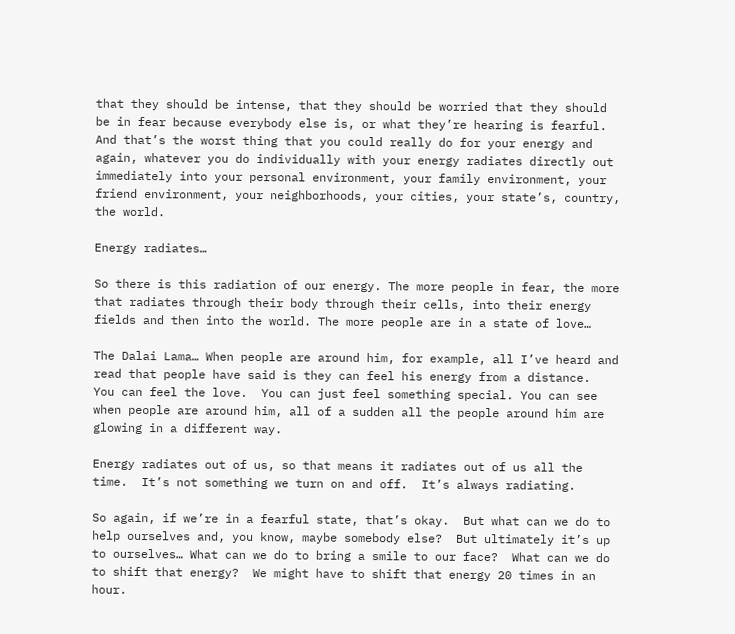that they should be intense, that they should be worried that they should be in fear because everybody else is, or what they’re hearing is fearful.  And that’s the worst thing that you could really do for your energy and again, whatever you do individually with your energy radiates directly out immediately into your personal environment, your family environment, your friend environment, your neighborhoods, your cities, your state’s, country, the world.

Energy radiates…

So there is this radiation of our energy. The more people in fear, the more that radiates through their body through their cells, into their energy fields and then into the world. The more people are in a state of love…

The Dalai Lama… When people are around him, for example, all I’ve heard and read that people have said is they can feel his energy from a distance.  You can feel the love.  You can just feel something special. You can see when people are around him, all of a sudden all the people around him are glowing in a different way.

Energy radiates out of us, so that means it radiates out of us all the time.  It’s not something we turn on and off.  It’s always radiating.

So again, if we’re in a fearful state, that’s okay.  But what can we do to help ourselves and, you know, maybe somebody else?  But ultimately it’s up to ourselves… What can we do to bring a smile to our face?  What can we do to shift that energy?  We might have to shift that energy 20 times in an hour.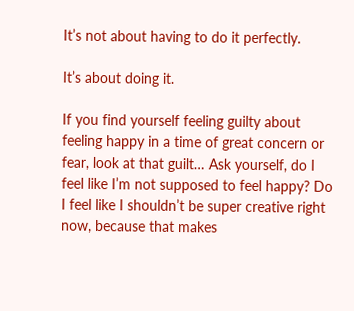It’s not about having to do it perfectly.

It’s about doing it.

If you find yourself feeling guilty about feeling happy in a time of great concern or fear, look at that guilt… Ask yourself, do I feel like I’m not supposed to feel happy? Do I feel like I shouldn’t be super creative right now, because that makes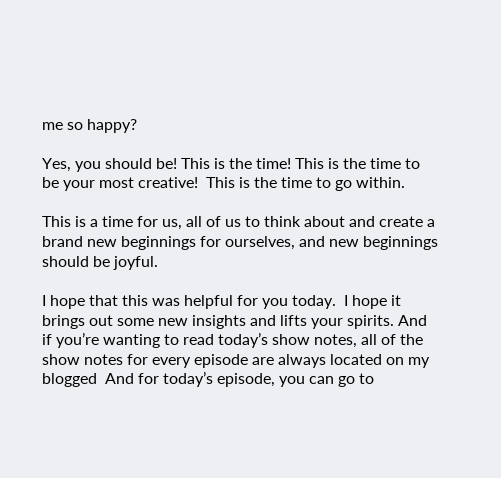me so happy?

Yes, you should be! This is the time! This is the time to be your most creative!  This is the time to go within.

This is a time for us, all of us to think about and create a brand new beginnings for ourselves, and new beginnings should be joyful.

I hope that this was helpful for you today.  I hope it brings out some new insights and lifts your spirits. And if you’re wanting to read today’s show notes, all of the show notes for every episode are always located on my blogged  And for today’s episode, you can go to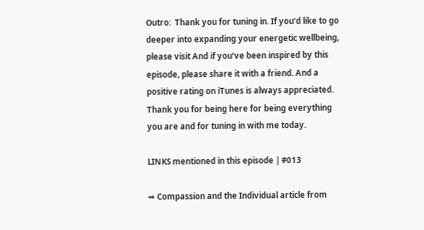Outro:  Thank you for tuning in. If you’d like to go deeper into expanding your energetic wellbeing, please visit And if you’ve been inspired by this episode, please share it with a friend. And a positive rating on iTunes is always appreciated. Thank you for being here for being everything you are and for tuning in with me today.

LINKS mentioned in this episode | #013

➡ Compassion and the Individual article from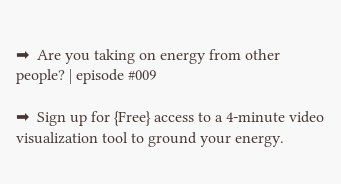➡  Are you taking on energy from other people? | episode #009

➡  Sign up for {Free} access to a 4-minute video visualization tool to ground your energy.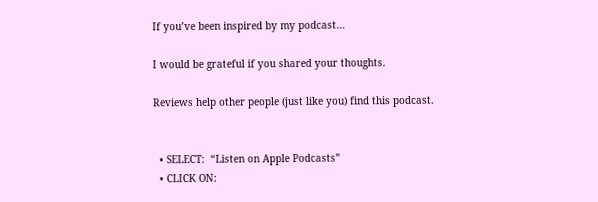If you’ve been inspired by my podcast…

I would be grateful if you shared your thoughts.

Reviews help other people (just like you) find this podcast.


  • SELECT:  “Listen on Apple Podcasts”
  • CLICK ON: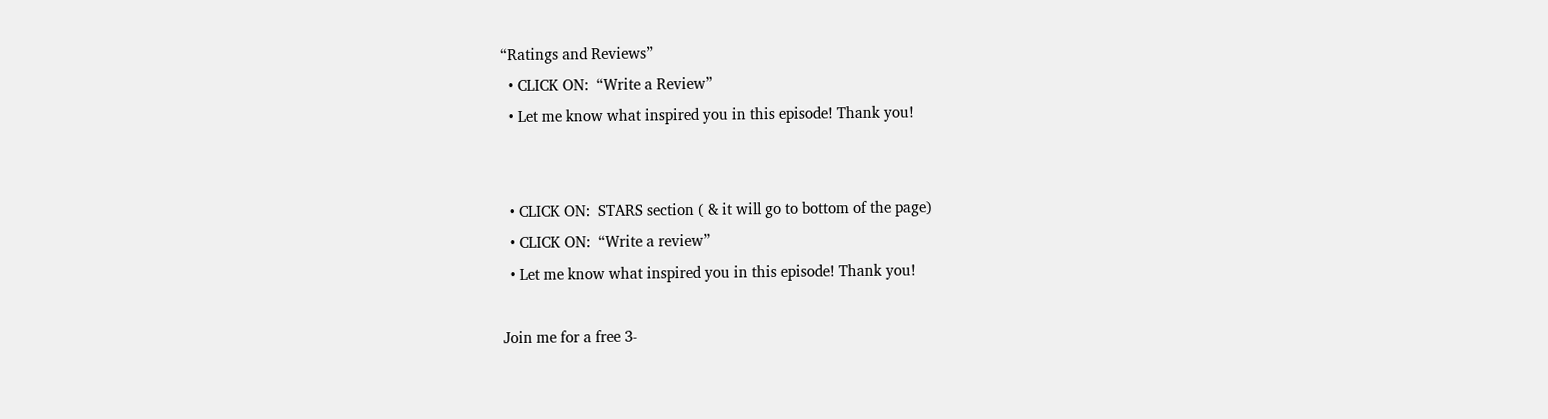“Ratings and Reviews”
  • CLICK ON:  “Write a Review”
  • Let me know what inspired you in this episode! Thank you!


  • CLICK ON:  STARS section ( & it will go to bottom of the page)
  • CLICK ON:  “Write a review”
  • Let me know what inspired you in this episode! Thank you!

Join me for a free 3-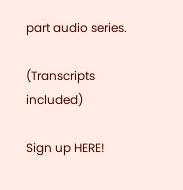part audio series.

(Transcripts included)

Sign up HERE!